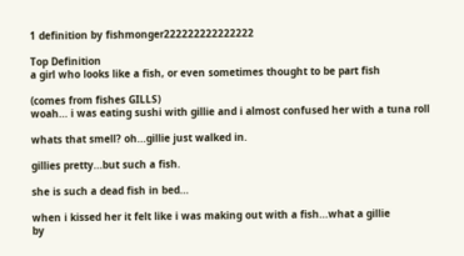1 definition by fishmonger222222222222222

Top Definition
a girl who looks like a fish, or even sometimes thought to be part fish

(comes from fishes GILLS)
woah... i was eating sushi with gillie and i almost confused her with a tuna roll

whats that smell? oh...gillie just walked in.

gillies pretty...but such a fish.

she is such a dead fish in bed...

when i kissed her it felt like i was making out with a fish...what a gillie
by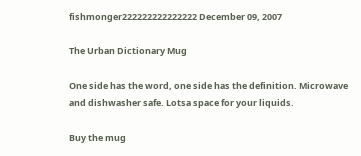fishmonger222222222222222 December 09, 2007

The Urban Dictionary Mug

One side has the word, one side has the definition. Microwave and dishwasher safe. Lotsa space for your liquids.

Buy the mug